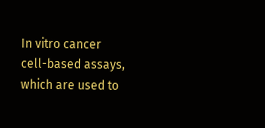In vitro cancer cell-based assays, which are used to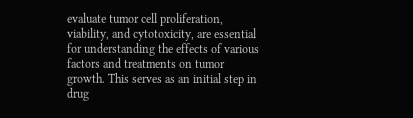evaluate tumor cell proliferation, viability, and cytotoxicity, are essential for understanding the effects of various factors and treatments on tumor growth. This serves as an initial step in drug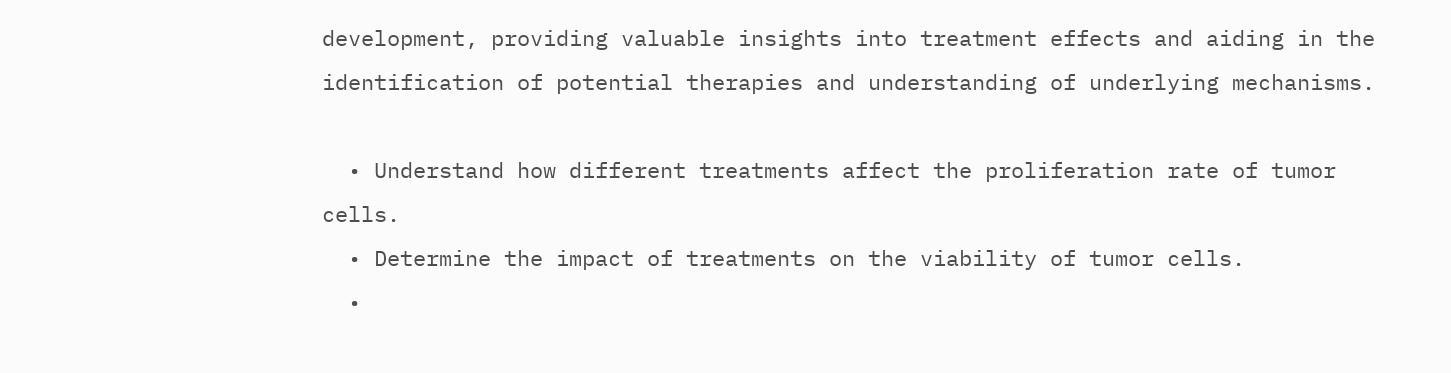development, providing valuable insights into treatment effects and aiding in the identification of potential therapies and understanding of underlying mechanisms.

  • Understand how different treatments affect the proliferation rate of tumor cells.
  • Determine the impact of treatments on the viability of tumor cells.
  •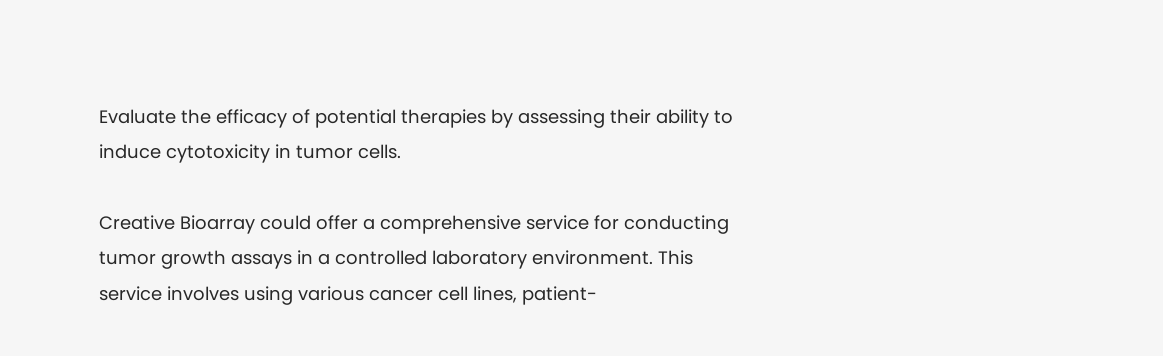Evaluate the efficacy of potential therapies by assessing their ability to induce cytotoxicity in tumor cells.

Creative Bioarray could offer a comprehensive service for conducting tumor growth assays in a controlled laboratory environment. This service involves using various cancer cell lines, patient-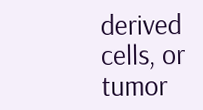derived cells, or tumor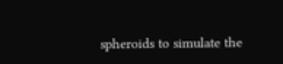spheroids to simulate the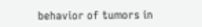behavior of tumors in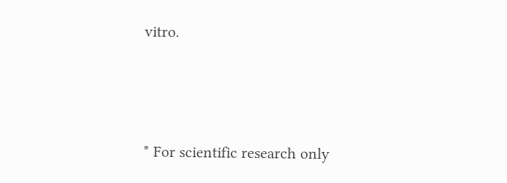vitro.




* For scientific research only